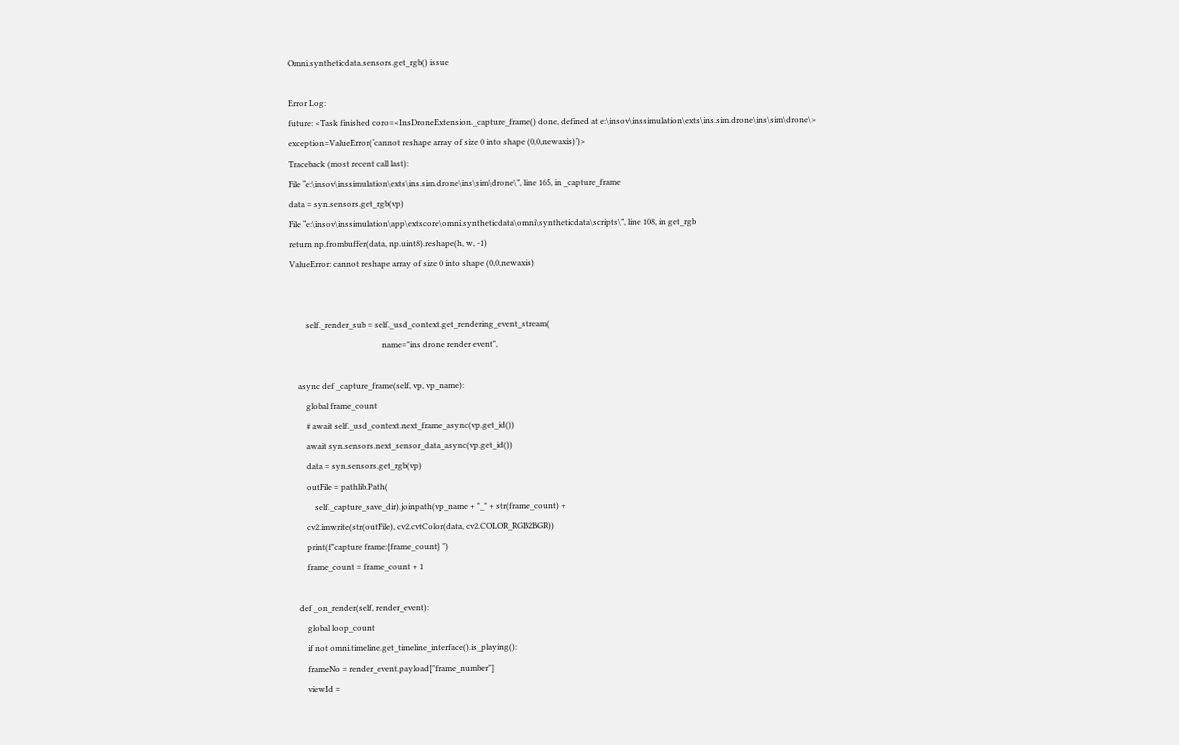Omni.syntheticdata.sensors.get_rgb() issue

Error Log:
future: <Task finished coro=<InsDroneExtension._capture_frame() done, defined at e:\insov\inssimulation\exts\ins.sim.drone\ins\sim\drone\> exception=ValueError(‘cannot reshape array of size 0 into shape (0,0,newaxis)’)>
Traceback (most recent call last):
File “e:\insov\inssimulation\exts\ins.sim.drone\ins\sim\drone\”, line 165, in _capture_frame
data = syn.sensors.get_rgb(vp)
File “e:\insov\inssimulation\app\extscore\omni.syntheticdata\omni\syntheticdata\scripts\”, line 108, in get_rgb
return np.frombuffer(data, np.uint8).reshape(h, w, -1)
ValueError: cannot reshape array of size 0 into shape (0,0,newaxis)


        self._render_sub = self._usd_context.get_rendering_event_stream(
                                              name="ins drone render event",

    async def _capture_frame(self, vp, vp_name):
        global frame_count
        # await self._usd_context.next_frame_async(vp.get_id())
        await syn.sensors.next_sensor_data_async(vp.get_id())
        data = syn.sensors.get_rgb(vp)
        outFile = pathlib.Path(
            self._capture_save_dir).joinpath(vp_name + "_" + str(frame_count) +
        cv2.imwrite(str(outFile), cv2.cvtColor(data, cv2.COLOR_RGB2BGR))
        print(f"capture frame:{frame_count} ")
        frame_count = frame_count + 1

    def _on_render(self, render_event):
        global loop_count
        if not omni.timeline.get_timeline_interface().is_playing():
        frameNo = render_event.payload["frame_number"]
        viewId =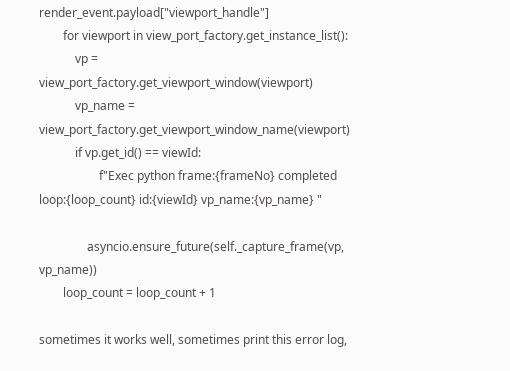render_event.payload["viewport_handle"]
        for viewport in view_port_factory.get_instance_list():
            vp = view_port_factory.get_viewport_window(viewport)
            vp_name = view_port_factory.get_viewport_window_name(viewport)
            if vp.get_id() == viewId:
                    f"Exec python frame:{frameNo} completed loop:{loop_count} id:{viewId} vp_name:{vp_name} "

                asyncio.ensure_future(self._capture_frame(vp, vp_name))
        loop_count = loop_count + 1

sometimes it works well, sometimes print this error log,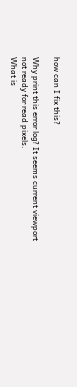how can I fix this?

Why print this error log? It seems current viewport not ready for read pixels.
What is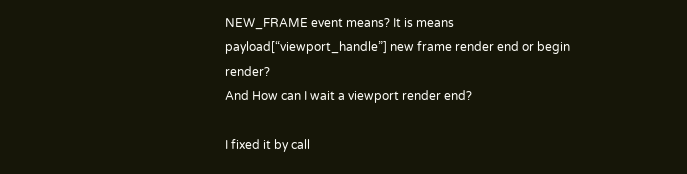NEW_FRAME event means? It is means payload[“viewport_handle”] new frame render end or begin render?
And How can I wait a viewport render end?

I fixed it by call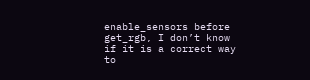enable_sensors before get_rgb, I don’t know if it is a correct way to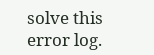solve this error log.